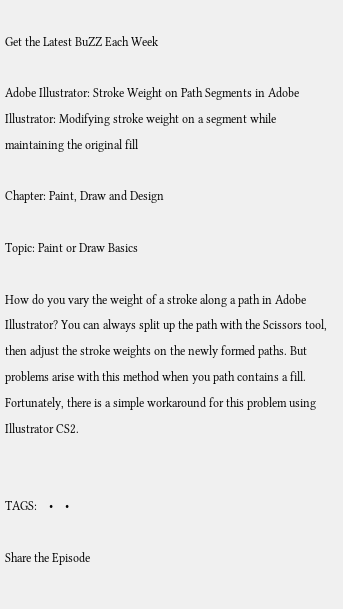Get the Latest BuZZ Each Week

Adobe Illustrator: Stroke Weight on Path Segments in Adobe Illustrator: Modifying stroke weight on a segment while maintaining the original fill

Chapter: Paint, Draw and Design

Topic: Paint or Draw Basics

How do you vary the weight of a stroke along a path in Adobe Illustrator? You can always split up the path with the Scissors tool, then adjust the stroke weights on the newly formed paths. But problems arise with this method when you path contains a fill. Fortunately, there is a simple workaround for this problem using Illustrator CS2.


TAGS:    •    •

Share the Episode